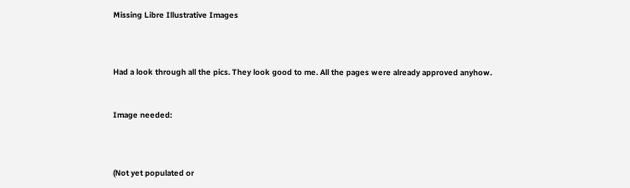Missing Libre Illustrative Images



Had a look through all the pics. They look good to me. All the pages were already approved anyhow.


Image needed:



(Not yet populated or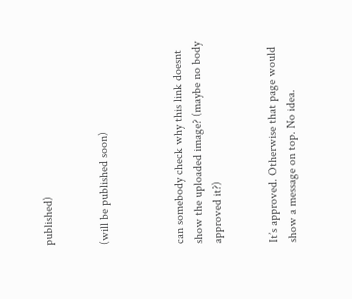published)


(will be published soon)



can somebody check why this link doesnt show the uploaded image? (maybe no body approved it?)


It’s approved. Otherwise that page would show a message on top. No idea.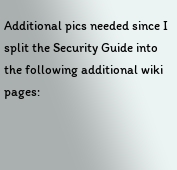Additional pics needed since I split the Security Guide into the following additional wiki pages: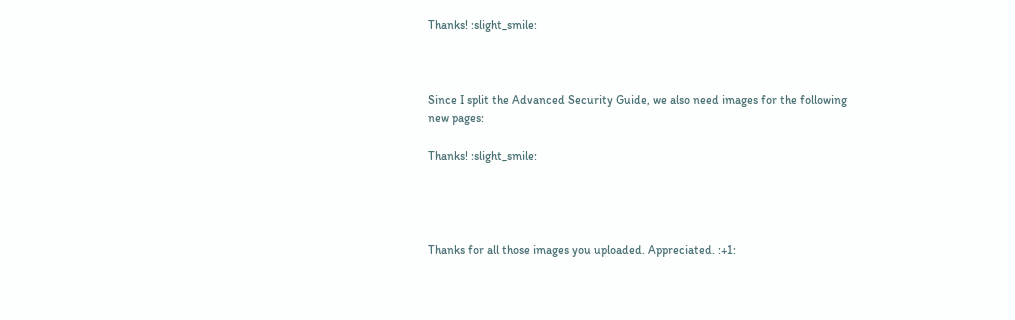Thanks! :slight_smile:



Since I split the Advanced Security Guide, we also need images for the following new pages:

Thanks! :slight_smile:




Thanks for all those images you uploaded. Appreciated. :+1: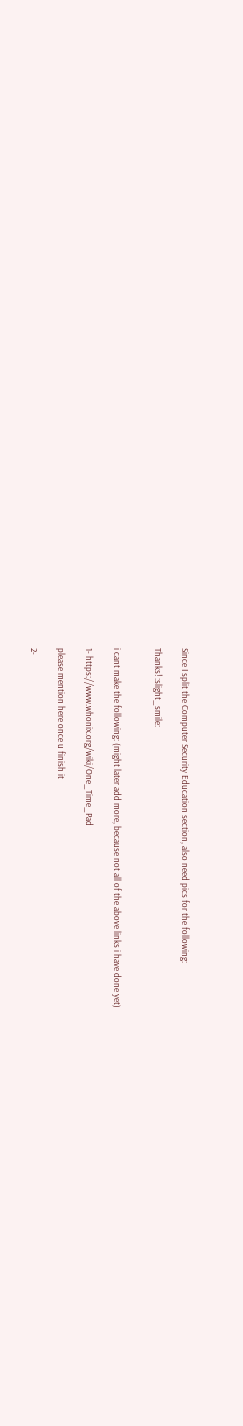Since I split the Computer Security Education section, also need pics for the following:

Thanks! :slight_smile:


i cant make the following: (might later add more, because not all of the above links i have done yet)

1- https://www.whonix.org/wiki/One_Time_Pad

please mention here once u finish it

2-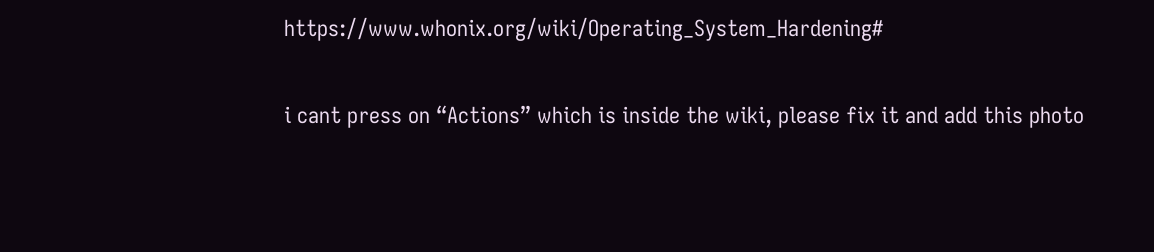https://www.whonix.org/wiki/Operating_System_Hardening#

i cant press on “Actions” which is inside the wiki, please fix it and add this photo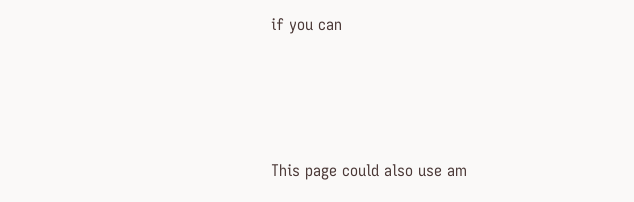if you can




This page could also use am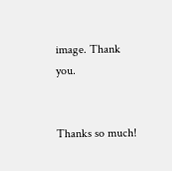image. Thank you.


Thanks so much!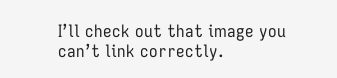I’ll check out that image you can’t link correctly.